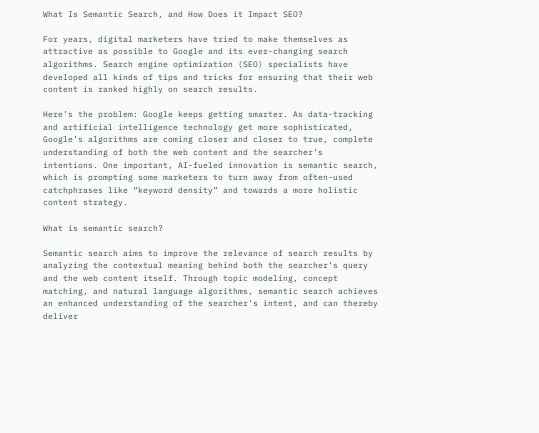What Is Semantic Search, and How Does it Impact SEO?

For years, digital marketers have tried to make themselves as attractive as possible to Google and its ever-changing search algorithms. Search engine optimization (SEO) specialists have developed all kinds of tips and tricks for ensuring that their web content is ranked highly on search results.

Here’s the problem: Google keeps getting smarter. As data-tracking and artificial intelligence technology get more sophisticated, Google’s algorithms are coming closer and closer to true, complete understanding of both the web content and the searcher’s intentions. One important, AI-fueled innovation is semantic search, which is prompting some marketers to turn away from often-used catchphrases like “keyword density” and towards a more holistic content strategy.

What is semantic search?

Semantic search aims to improve the relevance of search results by analyzing the contextual meaning behind both the searcher’s query and the web content itself. Through topic modeling, concept matching, and natural language algorithms, semantic search achieves an enhanced understanding of the searcher’s intent, and can thereby deliver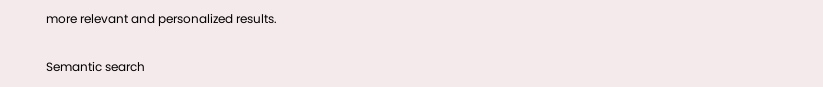more relevant and personalized results.

Semantic search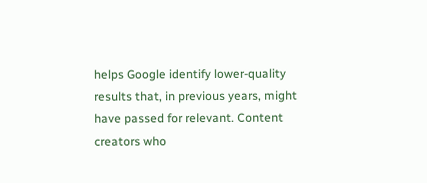helps Google identify lower-quality results that, in previous years, might have passed for relevant. Content creators who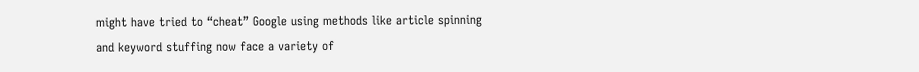might have tried to “cheat” Google using methods like article spinning and keyword stuffing now face a variety of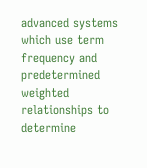advanced systems which use term frequency and predetermined weighted relationships to determine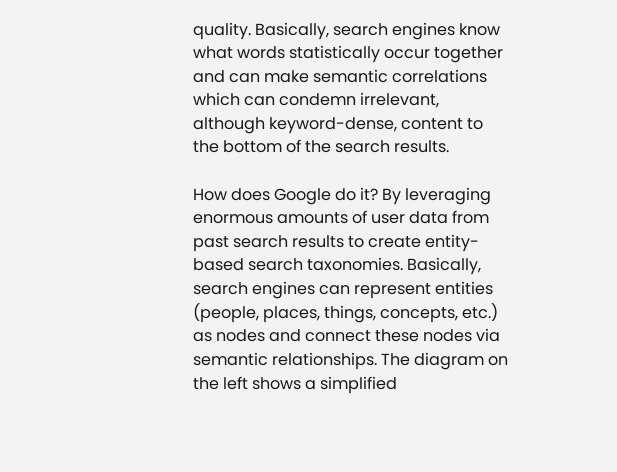quality. Basically, search engines know what words statistically occur together and can make semantic correlations which can condemn irrelevant, although keyword-dense, content to the bottom of the search results.

How does Google do it? By leveraging enormous amounts of user data from past search results to create entity-based search taxonomies. Basically, search engines can represent entities (people, places, things, concepts, etc.) as nodes and connect these nodes via semantic relationships. The diagram on the left shows a simplified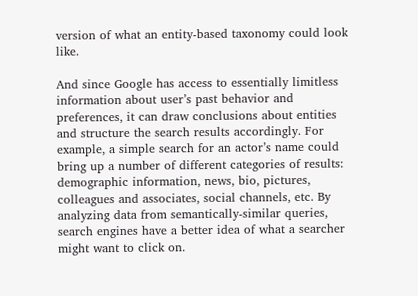version of what an entity-based taxonomy could look like.

And since Google has access to essentially limitless information about user’s past behavior and preferences, it can draw conclusions about entities and structure the search results accordingly. For example, a simple search for an actor’s name could bring up a number of different categories of results: demographic information, news, bio, pictures, colleagues and associates, social channels, etc. By analyzing data from semantically-similar queries, search engines have a better idea of what a searcher might want to click on.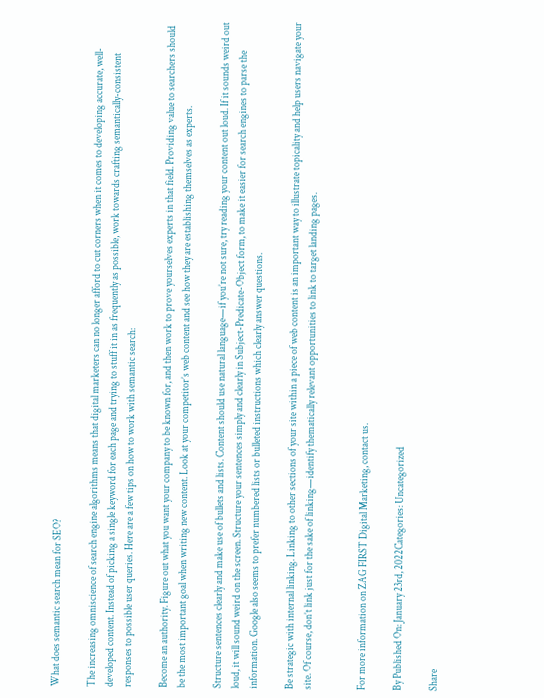What does semantic search mean for SEO?

The increasing omniscience of search engine algorithms means that digital marketers can no longer afford to cut corners when it comes to developing accurate, well-developed content. Instead of picking a single keyword for each page and trying to stuff it in as frequently as possible, work towards crafting semantically-consistent responses to possible user queries. Here are a few tips on how to work with semantic search:

Become an authority. Figure out what you want your company to be known for, and then work to prove yourselves experts in that field. Providing value to searchers should be the most important goal when writing new content. Look at your competitor’s web content and see how they are establishing themselves as experts.

Structure sentences clearly and make use of bullets and lists. Content should use natural language—if you’re not sure, try reading your content out loud. If it sounds weird out loud, it will sound weird on the screen. Structure your sentences simply and clearly in Subject-Predicate-Object form, to make it easier for search engines to parse the information. Google also seems to prefer numbered lists or bulleted instructions which clearly answer questions.

Be strategic with internal linking. Linking to other sections of your site within a piece of web content is an important way to illustrate topicality and help users navigate your site. Of course, don’t link just for the sake of linking—identify thematically relevant opportunities to link to target landing pages.


For more information on ZAG FIRST Digital Marketing, contact us.

By Published On: January 23rd, 2022Categories: Uncategorized

Share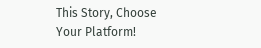This Story, Choose Your Platform!